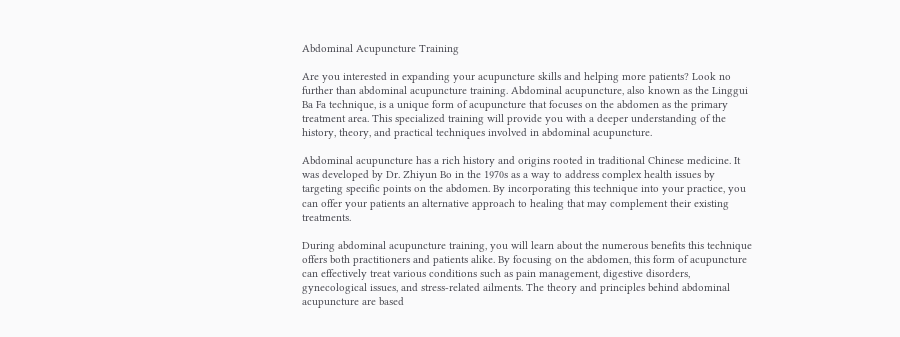Abdominal Acupuncture Training

Are you interested in expanding your acupuncture skills and helping more patients? Look no further than abdominal acupuncture training. Abdominal acupuncture, also known as the Linggui Ba Fa technique, is a unique form of acupuncture that focuses on the abdomen as the primary treatment area. This specialized training will provide you with a deeper understanding of the history, theory, and practical techniques involved in abdominal acupuncture.

Abdominal acupuncture has a rich history and origins rooted in traditional Chinese medicine. It was developed by Dr. Zhiyun Bo in the 1970s as a way to address complex health issues by targeting specific points on the abdomen. By incorporating this technique into your practice, you can offer your patients an alternative approach to healing that may complement their existing treatments.

During abdominal acupuncture training, you will learn about the numerous benefits this technique offers both practitioners and patients alike. By focusing on the abdomen, this form of acupuncture can effectively treat various conditions such as pain management, digestive disorders, gynecological issues, and stress-related ailments. The theory and principles behind abdominal acupuncture are based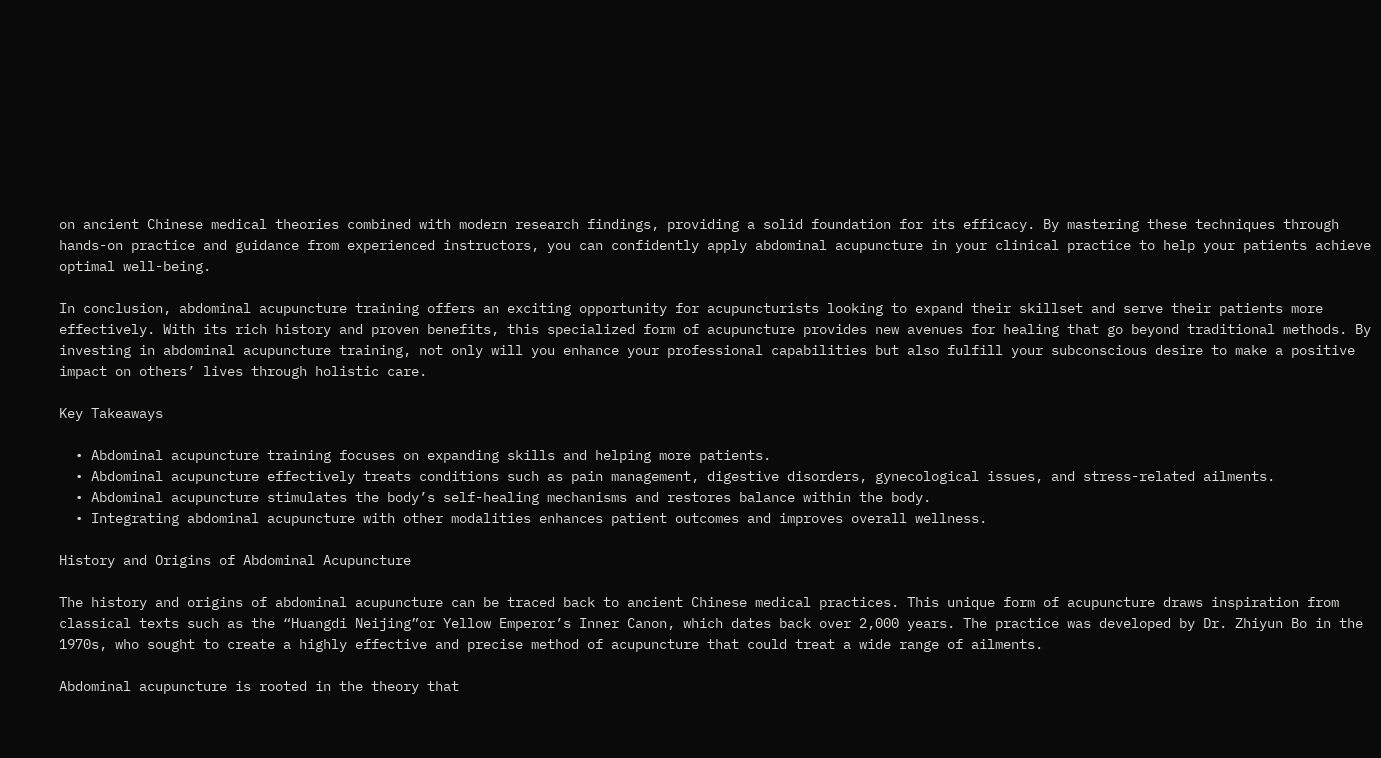on ancient Chinese medical theories combined with modern research findings, providing a solid foundation for its efficacy. By mastering these techniques through hands-on practice and guidance from experienced instructors, you can confidently apply abdominal acupuncture in your clinical practice to help your patients achieve optimal well-being.

In conclusion, abdominal acupuncture training offers an exciting opportunity for acupuncturists looking to expand their skillset and serve their patients more effectively. With its rich history and proven benefits, this specialized form of acupuncture provides new avenues for healing that go beyond traditional methods. By investing in abdominal acupuncture training, not only will you enhance your professional capabilities but also fulfill your subconscious desire to make a positive impact on others’ lives through holistic care.

Key Takeaways

  • Abdominal acupuncture training focuses on expanding skills and helping more patients.
  • Abdominal acupuncture effectively treats conditions such as pain management, digestive disorders, gynecological issues, and stress-related ailments.
  • Abdominal acupuncture stimulates the body’s self-healing mechanisms and restores balance within the body.
  • Integrating abdominal acupuncture with other modalities enhances patient outcomes and improves overall wellness.

History and Origins of Abdominal Acupuncture

The history and origins of abdominal acupuncture can be traced back to ancient Chinese medical practices. This unique form of acupuncture draws inspiration from classical texts such as the “Huangdi Neijing”or Yellow Emperor’s Inner Canon, which dates back over 2,000 years. The practice was developed by Dr. Zhiyun Bo in the 1970s, who sought to create a highly effective and precise method of acupuncture that could treat a wide range of ailments.

Abdominal acupuncture is rooted in the theory that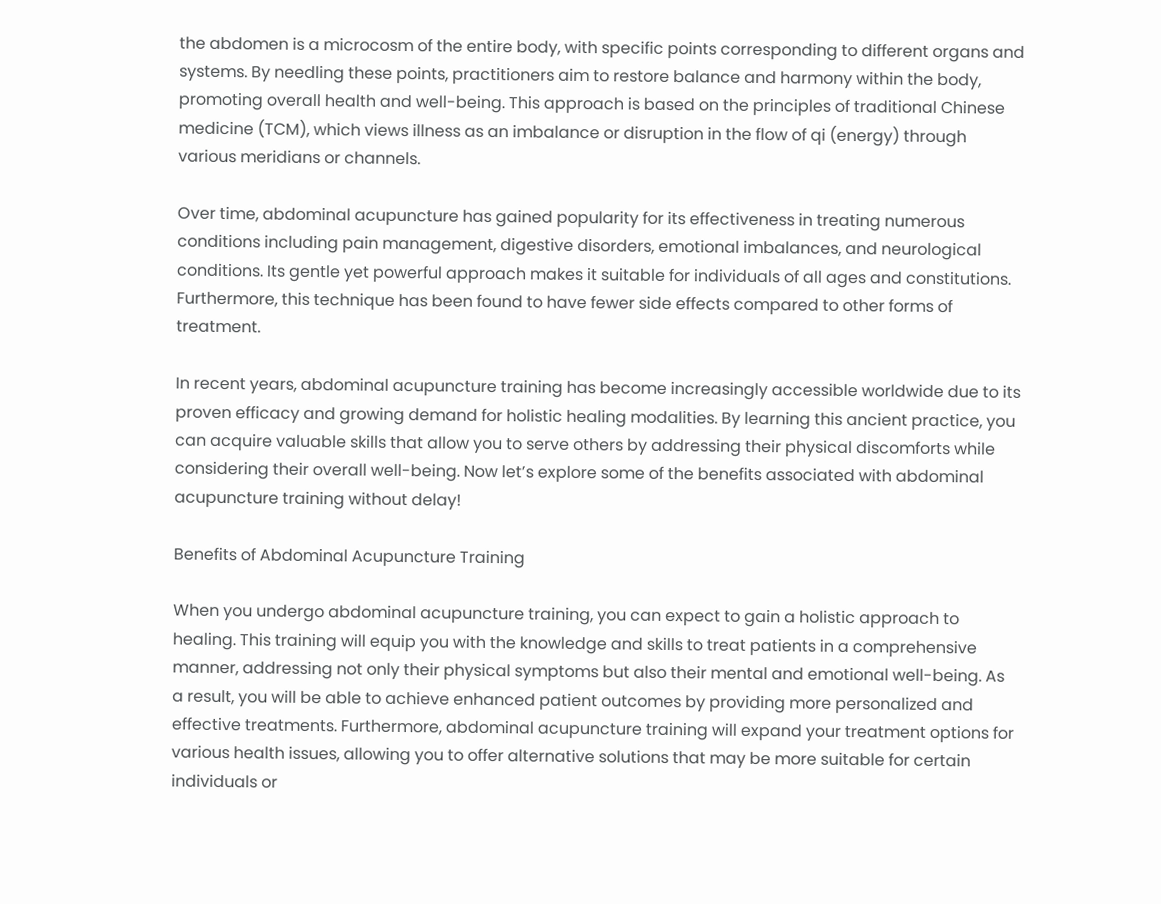the abdomen is a microcosm of the entire body, with specific points corresponding to different organs and systems. By needling these points, practitioners aim to restore balance and harmony within the body, promoting overall health and well-being. This approach is based on the principles of traditional Chinese medicine (TCM), which views illness as an imbalance or disruption in the flow of qi (energy) through various meridians or channels.

Over time, abdominal acupuncture has gained popularity for its effectiveness in treating numerous conditions including pain management, digestive disorders, emotional imbalances, and neurological conditions. Its gentle yet powerful approach makes it suitable for individuals of all ages and constitutions. Furthermore, this technique has been found to have fewer side effects compared to other forms of treatment.

In recent years, abdominal acupuncture training has become increasingly accessible worldwide due to its proven efficacy and growing demand for holistic healing modalities. By learning this ancient practice, you can acquire valuable skills that allow you to serve others by addressing their physical discomforts while considering their overall well-being. Now let’s explore some of the benefits associated with abdominal acupuncture training without delay!

Benefits of Abdominal Acupuncture Training

When you undergo abdominal acupuncture training, you can expect to gain a holistic approach to healing. This training will equip you with the knowledge and skills to treat patients in a comprehensive manner, addressing not only their physical symptoms but also their mental and emotional well-being. As a result, you will be able to achieve enhanced patient outcomes by providing more personalized and effective treatments. Furthermore, abdominal acupuncture training will expand your treatment options for various health issues, allowing you to offer alternative solutions that may be more suitable for certain individuals or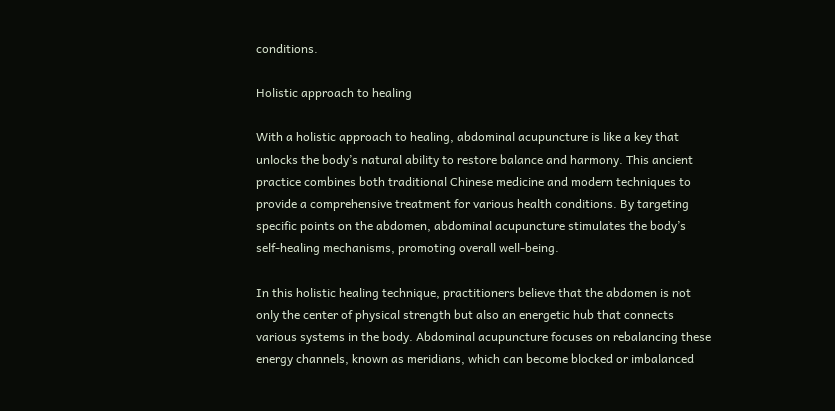conditions.

Holistic approach to healing

With a holistic approach to healing, abdominal acupuncture is like a key that unlocks the body’s natural ability to restore balance and harmony. This ancient practice combines both traditional Chinese medicine and modern techniques to provide a comprehensive treatment for various health conditions. By targeting specific points on the abdomen, abdominal acupuncture stimulates the body’s self-healing mechanisms, promoting overall well-being.

In this holistic healing technique, practitioners believe that the abdomen is not only the center of physical strength but also an energetic hub that connects various systems in the body. Abdominal acupuncture focuses on rebalancing these energy channels, known as meridians, which can become blocked or imbalanced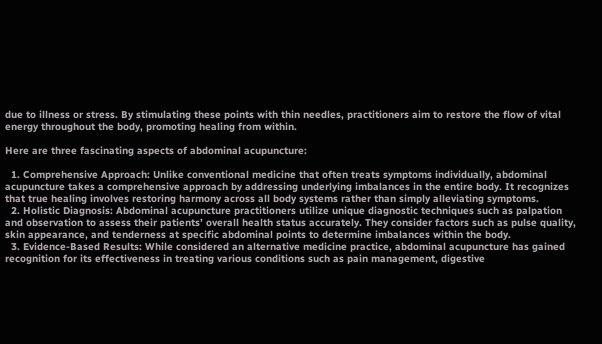due to illness or stress. By stimulating these points with thin needles, practitioners aim to restore the flow of vital energy throughout the body, promoting healing from within.

Here are three fascinating aspects of abdominal acupuncture:

  1. Comprehensive Approach: Unlike conventional medicine that often treats symptoms individually, abdominal acupuncture takes a comprehensive approach by addressing underlying imbalances in the entire body. It recognizes that true healing involves restoring harmony across all body systems rather than simply alleviating symptoms.
  2. Holistic Diagnosis: Abdominal acupuncture practitioners utilize unique diagnostic techniques such as palpation and observation to assess their patients’ overall health status accurately. They consider factors such as pulse quality, skin appearance, and tenderness at specific abdominal points to determine imbalances within the body.
  3. Evidence-Based Results: While considered an alternative medicine practice, abdominal acupuncture has gained recognition for its effectiveness in treating various conditions such as pain management, digestive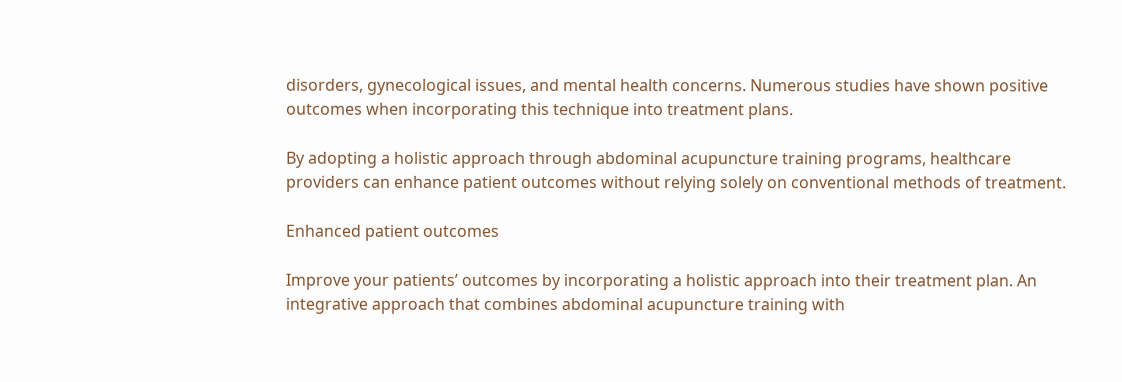disorders, gynecological issues, and mental health concerns. Numerous studies have shown positive outcomes when incorporating this technique into treatment plans.

By adopting a holistic approach through abdominal acupuncture training programs, healthcare providers can enhance patient outcomes without relying solely on conventional methods of treatment.

Enhanced patient outcomes

Improve your patients’ outcomes by incorporating a holistic approach into their treatment plan. An integrative approach that combines abdominal acupuncture training with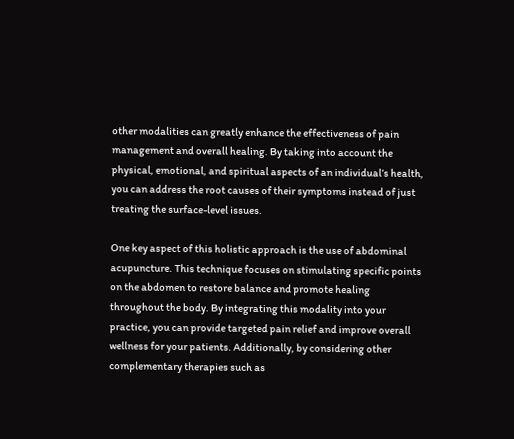other modalities can greatly enhance the effectiveness of pain management and overall healing. By taking into account the physical, emotional, and spiritual aspects of an individual’s health, you can address the root causes of their symptoms instead of just treating the surface-level issues.

One key aspect of this holistic approach is the use of abdominal acupuncture. This technique focuses on stimulating specific points on the abdomen to restore balance and promote healing throughout the body. By integrating this modality into your practice, you can provide targeted pain relief and improve overall wellness for your patients. Additionally, by considering other complementary therapies such as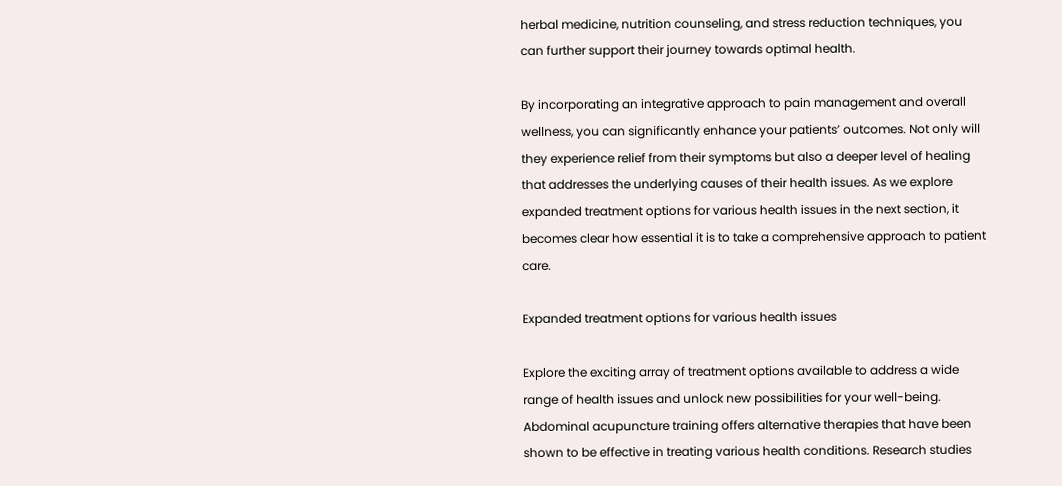herbal medicine, nutrition counseling, and stress reduction techniques, you can further support their journey towards optimal health.

By incorporating an integrative approach to pain management and overall wellness, you can significantly enhance your patients’ outcomes. Not only will they experience relief from their symptoms but also a deeper level of healing that addresses the underlying causes of their health issues. As we explore expanded treatment options for various health issues in the next section, it becomes clear how essential it is to take a comprehensive approach to patient care.

Expanded treatment options for various health issues

Explore the exciting array of treatment options available to address a wide range of health issues and unlock new possibilities for your well-being. Abdominal acupuncture training offers alternative therapies that have been shown to be effective in treating various health conditions. Research studies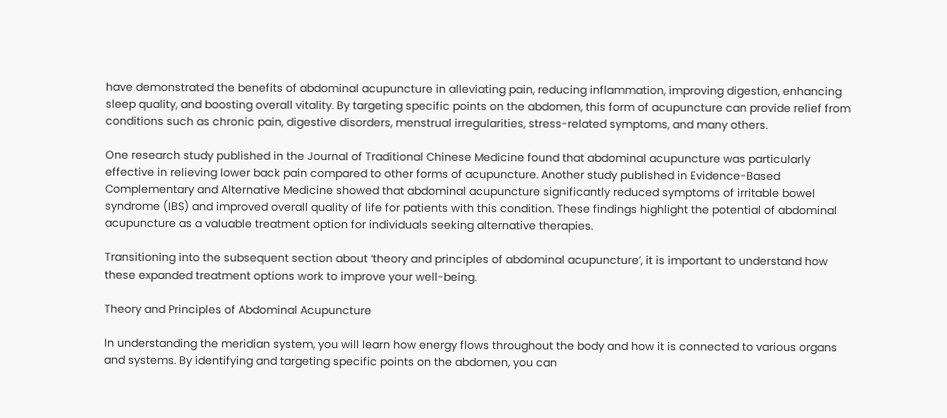have demonstrated the benefits of abdominal acupuncture in alleviating pain, reducing inflammation, improving digestion, enhancing sleep quality, and boosting overall vitality. By targeting specific points on the abdomen, this form of acupuncture can provide relief from conditions such as chronic pain, digestive disorders, menstrual irregularities, stress-related symptoms, and many others.

One research study published in the Journal of Traditional Chinese Medicine found that abdominal acupuncture was particularly effective in relieving lower back pain compared to other forms of acupuncture. Another study published in Evidence-Based Complementary and Alternative Medicine showed that abdominal acupuncture significantly reduced symptoms of irritable bowel syndrome (IBS) and improved overall quality of life for patients with this condition. These findings highlight the potential of abdominal acupuncture as a valuable treatment option for individuals seeking alternative therapies.

Transitioning into the subsequent section about ‘theory and principles of abdominal acupuncture’, it is important to understand how these expanded treatment options work to improve your well-being.

Theory and Principles of Abdominal Acupuncture

In understanding the meridian system, you will learn how energy flows throughout the body and how it is connected to various organs and systems. By identifying and targeting specific points on the abdomen, you can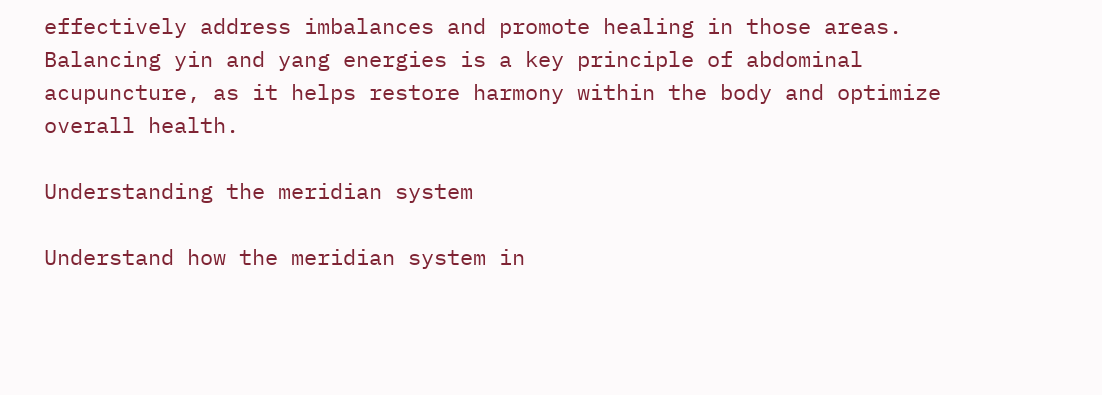effectively address imbalances and promote healing in those areas. Balancing yin and yang energies is a key principle of abdominal acupuncture, as it helps restore harmony within the body and optimize overall health.

Understanding the meridian system

Understand how the meridian system in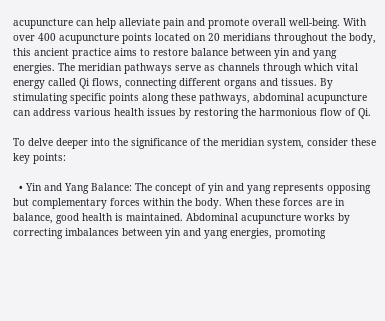acupuncture can help alleviate pain and promote overall well-being. With over 400 acupuncture points located on 20 meridians throughout the body, this ancient practice aims to restore balance between yin and yang energies. The meridian pathways serve as channels through which vital energy called Qi flows, connecting different organs and tissues. By stimulating specific points along these pathways, abdominal acupuncture can address various health issues by restoring the harmonious flow of Qi.

To delve deeper into the significance of the meridian system, consider these key points:

  • Yin and Yang Balance: The concept of yin and yang represents opposing but complementary forces within the body. When these forces are in balance, good health is maintained. Abdominal acupuncture works by correcting imbalances between yin and yang energies, promoting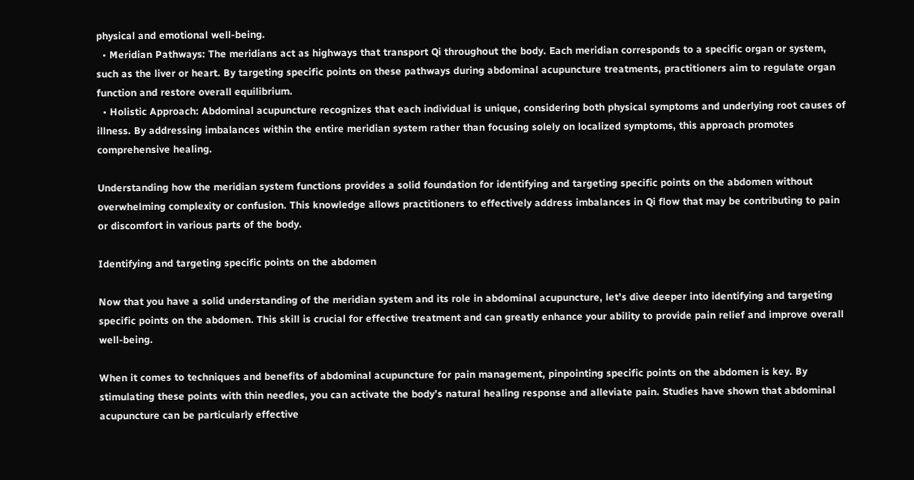physical and emotional well-being.
  • Meridian Pathways: The meridians act as highways that transport Qi throughout the body. Each meridian corresponds to a specific organ or system, such as the liver or heart. By targeting specific points on these pathways during abdominal acupuncture treatments, practitioners aim to regulate organ function and restore overall equilibrium.
  • Holistic Approach: Abdominal acupuncture recognizes that each individual is unique, considering both physical symptoms and underlying root causes of illness. By addressing imbalances within the entire meridian system rather than focusing solely on localized symptoms, this approach promotes comprehensive healing.

Understanding how the meridian system functions provides a solid foundation for identifying and targeting specific points on the abdomen without overwhelming complexity or confusion. This knowledge allows practitioners to effectively address imbalances in Qi flow that may be contributing to pain or discomfort in various parts of the body.

Identifying and targeting specific points on the abdomen

Now that you have a solid understanding of the meridian system and its role in abdominal acupuncture, let’s dive deeper into identifying and targeting specific points on the abdomen. This skill is crucial for effective treatment and can greatly enhance your ability to provide pain relief and improve overall well-being.

When it comes to techniques and benefits of abdominal acupuncture for pain management, pinpointing specific points on the abdomen is key. By stimulating these points with thin needles, you can activate the body’s natural healing response and alleviate pain. Studies have shown that abdominal acupuncture can be particularly effective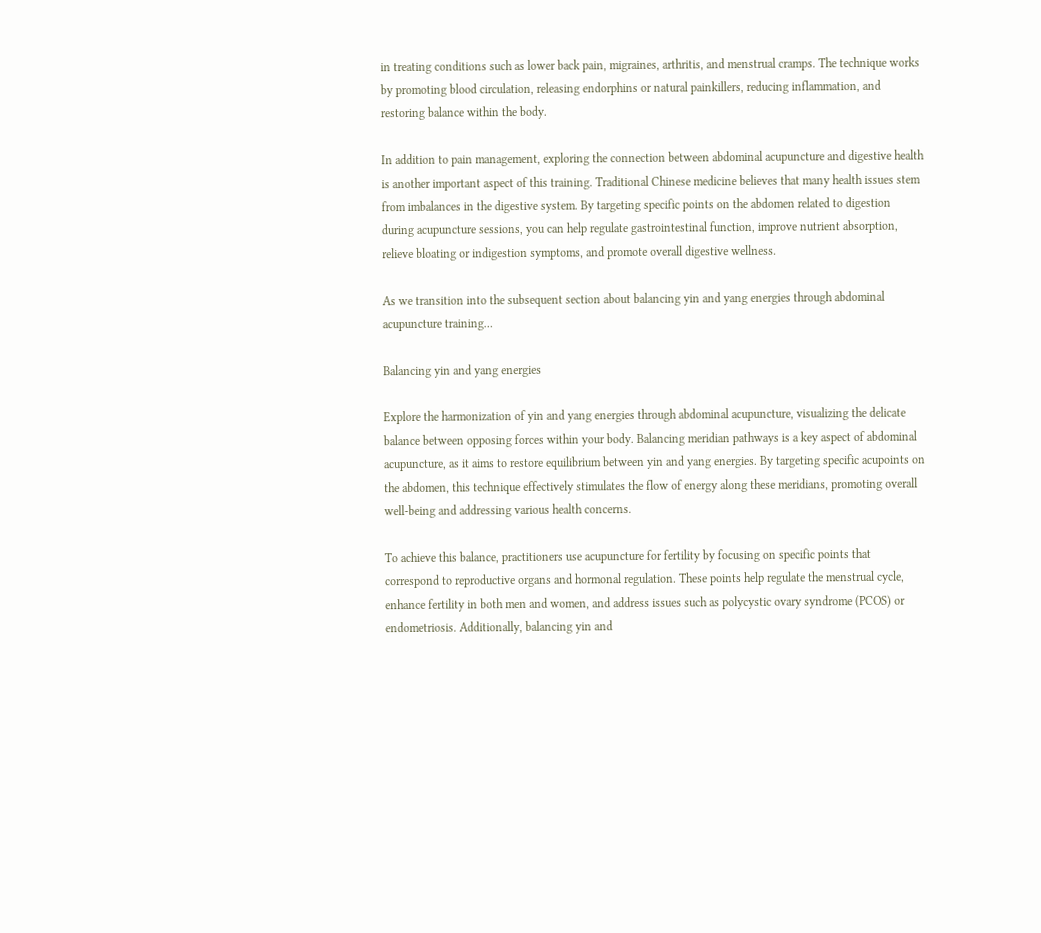in treating conditions such as lower back pain, migraines, arthritis, and menstrual cramps. The technique works by promoting blood circulation, releasing endorphins or natural painkillers, reducing inflammation, and restoring balance within the body.

In addition to pain management, exploring the connection between abdominal acupuncture and digestive health is another important aspect of this training. Traditional Chinese medicine believes that many health issues stem from imbalances in the digestive system. By targeting specific points on the abdomen related to digestion during acupuncture sessions, you can help regulate gastrointestinal function, improve nutrient absorption, relieve bloating or indigestion symptoms, and promote overall digestive wellness.

As we transition into the subsequent section about balancing yin and yang energies through abdominal acupuncture training…

Balancing yin and yang energies

Explore the harmonization of yin and yang energies through abdominal acupuncture, visualizing the delicate balance between opposing forces within your body. Balancing meridian pathways is a key aspect of abdominal acupuncture, as it aims to restore equilibrium between yin and yang energies. By targeting specific acupoints on the abdomen, this technique effectively stimulates the flow of energy along these meridians, promoting overall well-being and addressing various health concerns.

To achieve this balance, practitioners use acupuncture for fertility by focusing on specific points that correspond to reproductive organs and hormonal regulation. These points help regulate the menstrual cycle, enhance fertility in both men and women, and address issues such as polycystic ovary syndrome (PCOS) or endometriosis. Additionally, balancing yin and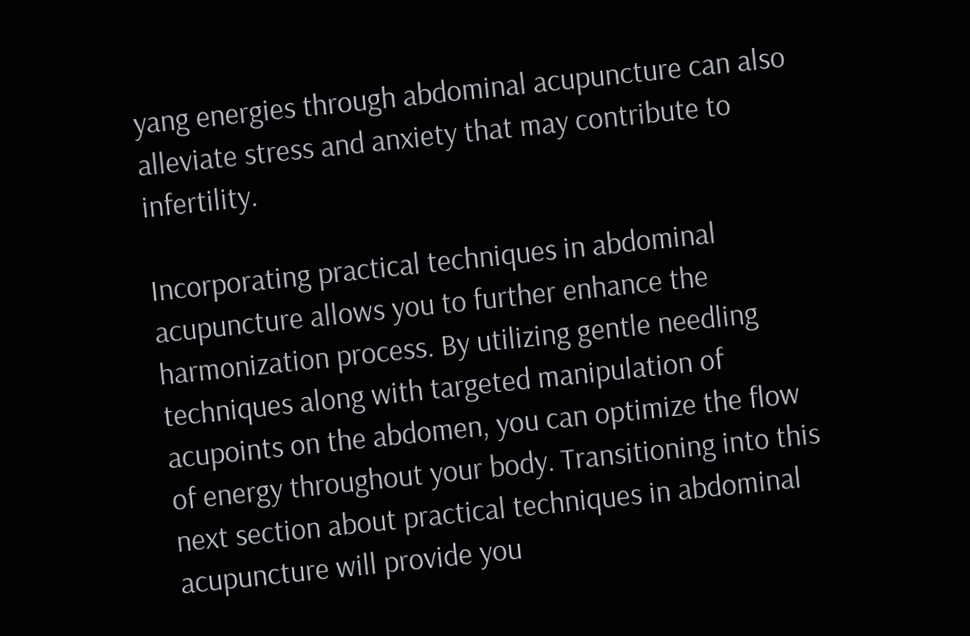yang energies through abdominal acupuncture can also alleviate stress and anxiety that may contribute to infertility.

Incorporating practical techniques in abdominal acupuncture allows you to further enhance the harmonization process. By utilizing gentle needling techniques along with targeted manipulation of acupoints on the abdomen, you can optimize the flow of energy throughout your body. Transitioning into this next section about practical techniques in abdominal acupuncture will provide you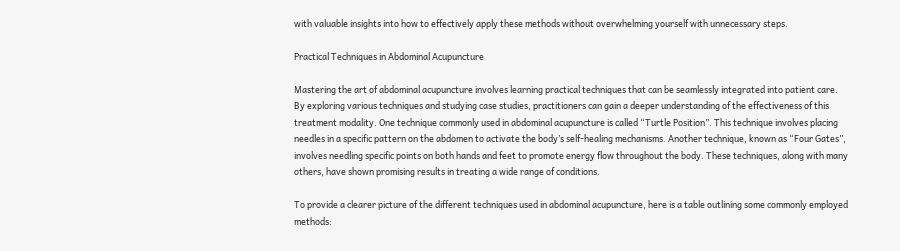with valuable insights into how to effectively apply these methods without overwhelming yourself with unnecessary steps.

Practical Techniques in Abdominal Acupuncture

Mastering the art of abdominal acupuncture involves learning practical techniques that can be seamlessly integrated into patient care. By exploring various techniques and studying case studies, practitioners can gain a deeper understanding of the effectiveness of this treatment modality. One technique commonly used in abdominal acupuncture is called “Turtle Position”. This technique involves placing needles in a specific pattern on the abdomen to activate the body’s self-healing mechanisms. Another technique, known as “Four Gates”, involves needling specific points on both hands and feet to promote energy flow throughout the body. These techniques, along with many others, have shown promising results in treating a wide range of conditions.

To provide a clearer picture of the different techniques used in abdominal acupuncture, here is a table outlining some commonly employed methods: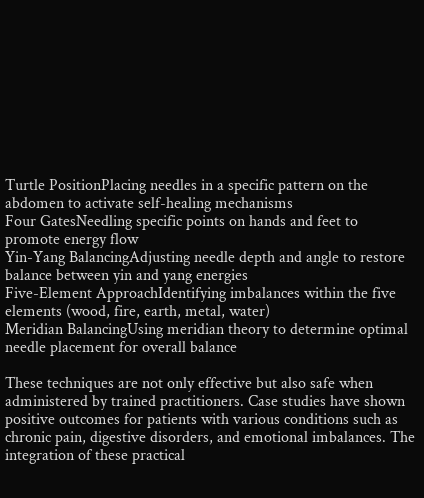Turtle PositionPlacing needles in a specific pattern on the abdomen to activate self-healing mechanisms
Four GatesNeedling specific points on hands and feet to promote energy flow
Yin-Yang BalancingAdjusting needle depth and angle to restore balance between yin and yang energies
Five-Element ApproachIdentifying imbalances within the five elements (wood, fire, earth, metal, water)
Meridian BalancingUsing meridian theory to determine optimal needle placement for overall balance

These techniques are not only effective but also safe when administered by trained practitioners. Case studies have shown positive outcomes for patients with various conditions such as chronic pain, digestive disorders, and emotional imbalances. The integration of these practical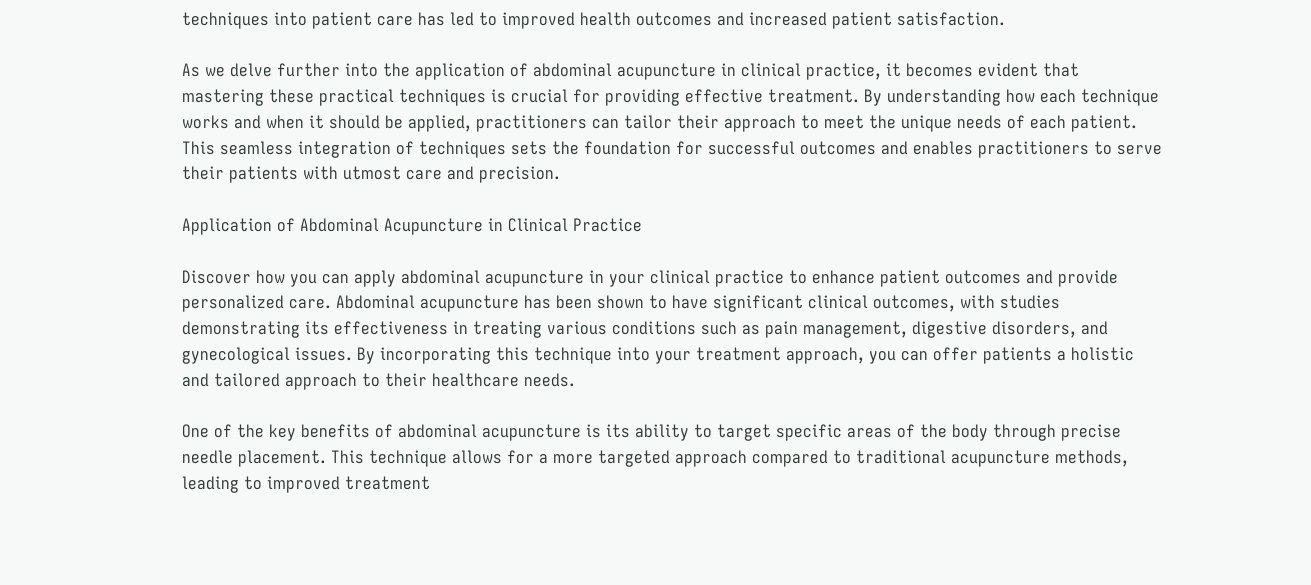techniques into patient care has led to improved health outcomes and increased patient satisfaction.

As we delve further into the application of abdominal acupuncture in clinical practice, it becomes evident that mastering these practical techniques is crucial for providing effective treatment. By understanding how each technique works and when it should be applied, practitioners can tailor their approach to meet the unique needs of each patient. This seamless integration of techniques sets the foundation for successful outcomes and enables practitioners to serve their patients with utmost care and precision.

Application of Abdominal Acupuncture in Clinical Practice

Discover how you can apply abdominal acupuncture in your clinical practice to enhance patient outcomes and provide personalized care. Abdominal acupuncture has been shown to have significant clinical outcomes, with studies demonstrating its effectiveness in treating various conditions such as pain management, digestive disorders, and gynecological issues. By incorporating this technique into your treatment approach, you can offer patients a holistic and tailored approach to their healthcare needs.

One of the key benefits of abdominal acupuncture is its ability to target specific areas of the body through precise needle placement. This technique allows for a more targeted approach compared to traditional acupuncture methods, leading to improved treatment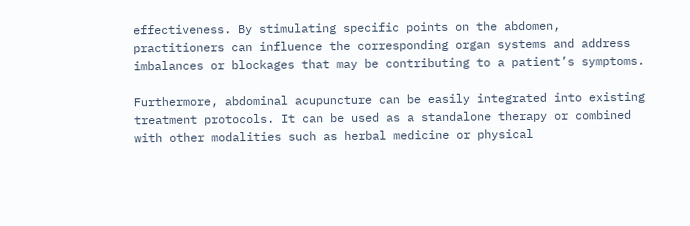effectiveness. By stimulating specific points on the abdomen, practitioners can influence the corresponding organ systems and address imbalances or blockages that may be contributing to a patient’s symptoms.

Furthermore, abdominal acupuncture can be easily integrated into existing treatment protocols. It can be used as a standalone therapy or combined with other modalities such as herbal medicine or physical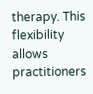therapy. This flexibility allows practitioners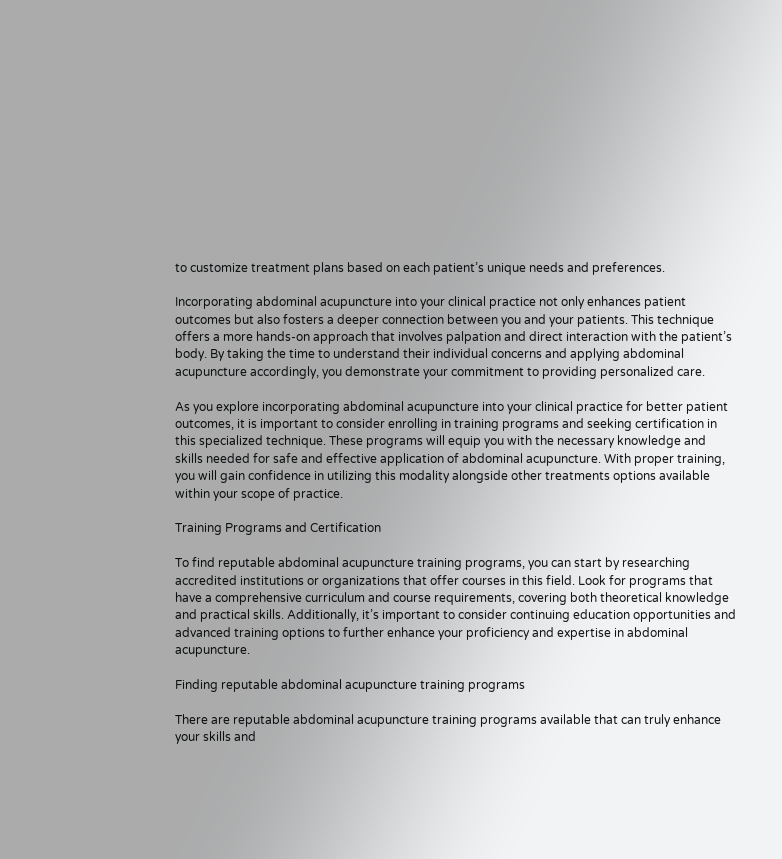to customize treatment plans based on each patient’s unique needs and preferences.

Incorporating abdominal acupuncture into your clinical practice not only enhances patient outcomes but also fosters a deeper connection between you and your patients. This technique offers a more hands-on approach that involves palpation and direct interaction with the patient’s body. By taking the time to understand their individual concerns and applying abdominal acupuncture accordingly, you demonstrate your commitment to providing personalized care.

As you explore incorporating abdominal acupuncture into your clinical practice for better patient outcomes, it is important to consider enrolling in training programs and seeking certification in this specialized technique. These programs will equip you with the necessary knowledge and skills needed for safe and effective application of abdominal acupuncture. With proper training, you will gain confidence in utilizing this modality alongside other treatments options available within your scope of practice.

Training Programs and Certification

To find reputable abdominal acupuncture training programs, you can start by researching accredited institutions or organizations that offer courses in this field. Look for programs that have a comprehensive curriculum and course requirements, covering both theoretical knowledge and practical skills. Additionally, it’s important to consider continuing education opportunities and advanced training options to further enhance your proficiency and expertise in abdominal acupuncture.

Finding reputable abdominal acupuncture training programs

There are reputable abdominal acupuncture training programs available that can truly enhance your skills and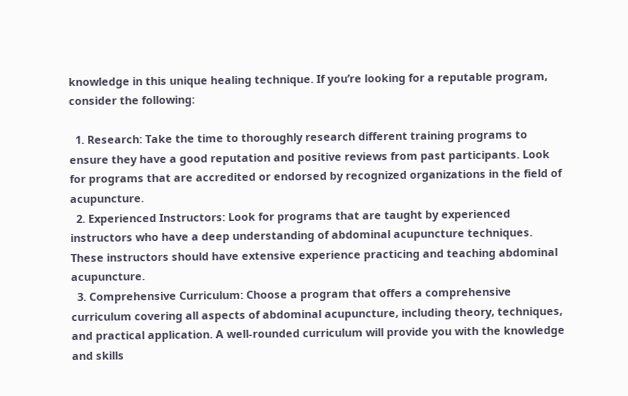knowledge in this unique healing technique. If you’re looking for a reputable program, consider the following:

  1. Research: Take the time to thoroughly research different training programs to ensure they have a good reputation and positive reviews from past participants. Look for programs that are accredited or endorsed by recognized organizations in the field of acupuncture.
  2. Experienced Instructors: Look for programs that are taught by experienced instructors who have a deep understanding of abdominal acupuncture techniques. These instructors should have extensive experience practicing and teaching abdominal acupuncture.
  3. Comprehensive Curriculum: Choose a program that offers a comprehensive curriculum covering all aspects of abdominal acupuncture, including theory, techniques, and practical application. A well-rounded curriculum will provide you with the knowledge and skills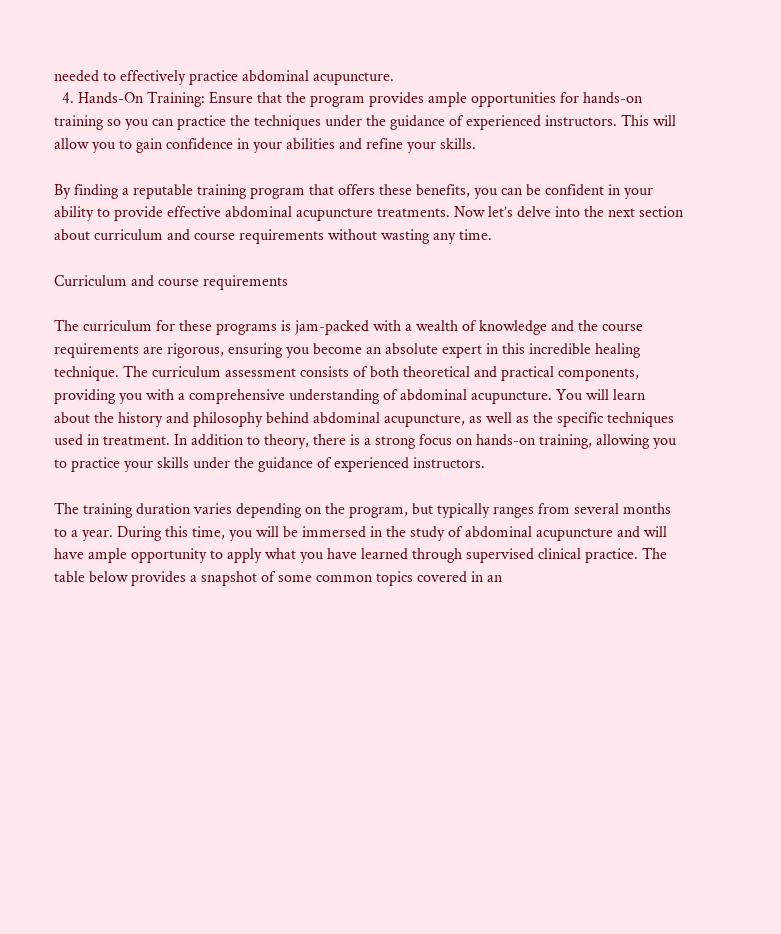needed to effectively practice abdominal acupuncture.
  4. Hands-On Training: Ensure that the program provides ample opportunities for hands-on training so you can practice the techniques under the guidance of experienced instructors. This will allow you to gain confidence in your abilities and refine your skills.

By finding a reputable training program that offers these benefits, you can be confident in your ability to provide effective abdominal acupuncture treatments. Now let’s delve into the next section about curriculum and course requirements without wasting any time.

Curriculum and course requirements

The curriculum for these programs is jam-packed with a wealth of knowledge and the course requirements are rigorous, ensuring you become an absolute expert in this incredible healing technique. The curriculum assessment consists of both theoretical and practical components, providing you with a comprehensive understanding of abdominal acupuncture. You will learn about the history and philosophy behind abdominal acupuncture, as well as the specific techniques used in treatment. In addition to theory, there is a strong focus on hands-on training, allowing you to practice your skills under the guidance of experienced instructors.

The training duration varies depending on the program, but typically ranges from several months to a year. During this time, you will be immersed in the study of abdominal acupuncture and will have ample opportunity to apply what you have learned through supervised clinical practice. The table below provides a snapshot of some common topics covered in an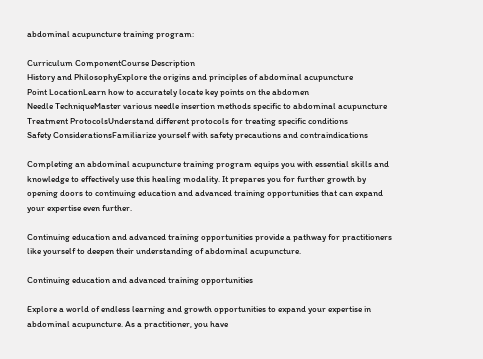abdominal acupuncture training program:

Curriculum ComponentCourse Description
History and PhilosophyExplore the origins and principles of abdominal acupuncture
Point LocationLearn how to accurately locate key points on the abdomen
Needle TechniqueMaster various needle insertion methods specific to abdominal acupuncture
Treatment ProtocolsUnderstand different protocols for treating specific conditions
Safety ConsiderationsFamiliarize yourself with safety precautions and contraindications

Completing an abdominal acupuncture training program equips you with essential skills and knowledge to effectively use this healing modality. It prepares you for further growth by opening doors to continuing education and advanced training opportunities that can expand your expertise even further.

Continuing education and advanced training opportunities provide a pathway for practitioners like yourself to deepen their understanding of abdominal acupuncture.

Continuing education and advanced training opportunities

Explore a world of endless learning and growth opportunities to expand your expertise in abdominal acupuncture. As a practitioner, you have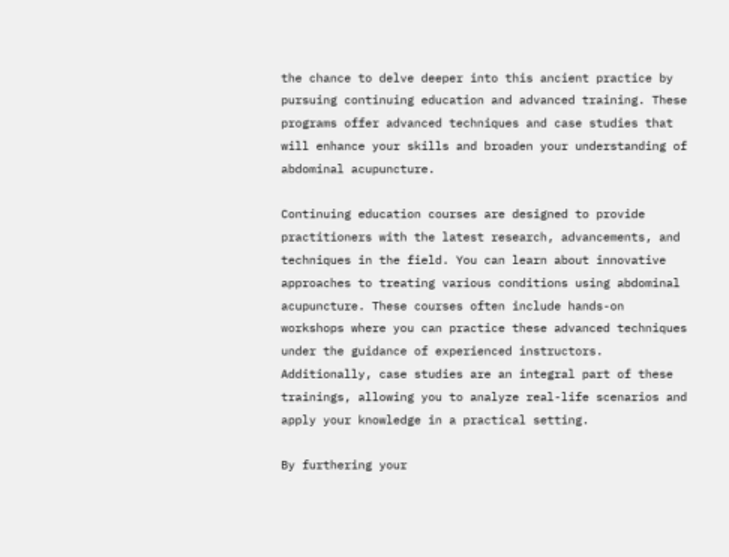the chance to delve deeper into this ancient practice by pursuing continuing education and advanced training. These programs offer advanced techniques and case studies that will enhance your skills and broaden your understanding of abdominal acupuncture.

Continuing education courses are designed to provide practitioners with the latest research, advancements, and techniques in the field. You can learn about innovative approaches to treating various conditions using abdominal acupuncture. These courses often include hands-on workshops where you can practice these advanced techniques under the guidance of experienced instructors. Additionally, case studies are an integral part of these trainings, allowing you to analyze real-life scenarios and apply your knowledge in a practical setting.

By furthering your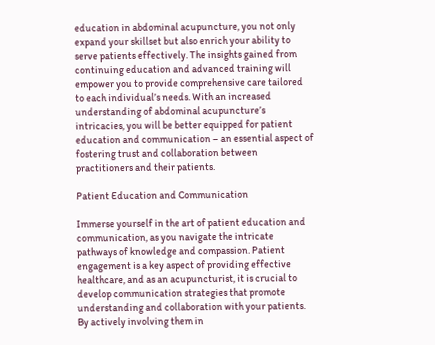education in abdominal acupuncture, you not only expand your skillset but also enrich your ability to serve patients effectively. The insights gained from continuing education and advanced training will empower you to provide comprehensive care tailored to each individual’s needs. With an increased understanding of abdominal acupuncture’s intricacies, you will be better equipped for patient education and communication – an essential aspect of fostering trust and collaboration between practitioners and their patients.

Patient Education and Communication

Immerse yourself in the art of patient education and communication, as you navigate the intricate pathways of knowledge and compassion. Patient engagement is a key aspect of providing effective healthcare, and as an acupuncturist, it is crucial to develop communication strategies that promote understanding and collaboration with your patients. By actively involving them in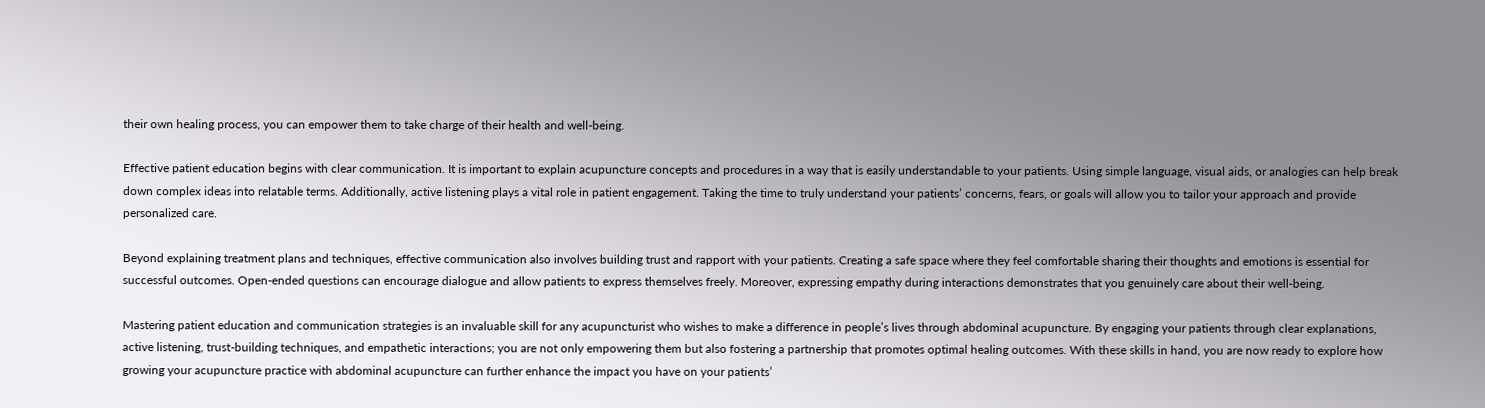their own healing process, you can empower them to take charge of their health and well-being.

Effective patient education begins with clear communication. It is important to explain acupuncture concepts and procedures in a way that is easily understandable to your patients. Using simple language, visual aids, or analogies can help break down complex ideas into relatable terms. Additionally, active listening plays a vital role in patient engagement. Taking the time to truly understand your patients’ concerns, fears, or goals will allow you to tailor your approach and provide personalized care.

Beyond explaining treatment plans and techniques, effective communication also involves building trust and rapport with your patients. Creating a safe space where they feel comfortable sharing their thoughts and emotions is essential for successful outcomes. Open-ended questions can encourage dialogue and allow patients to express themselves freely. Moreover, expressing empathy during interactions demonstrates that you genuinely care about their well-being.

Mastering patient education and communication strategies is an invaluable skill for any acupuncturist who wishes to make a difference in people’s lives through abdominal acupuncture. By engaging your patients through clear explanations, active listening, trust-building techniques, and empathetic interactions; you are not only empowering them but also fostering a partnership that promotes optimal healing outcomes. With these skills in hand, you are now ready to explore how growing your acupuncture practice with abdominal acupuncture can further enhance the impact you have on your patients’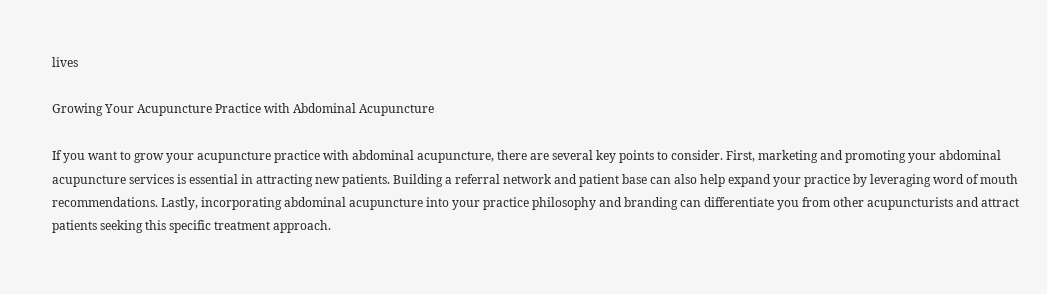lives

Growing Your Acupuncture Practice with Abdominal Acupuncture

If you want to grow your acupuncture practice with abdominal acupuncture, there are several key points to consider. First, marketing and promoting your abdominal acupuncture services is essential in attracting new patients. Building a referral network and patient base can also help expand your practice by leveraging word of mouth recommendations. Lastly, incorporating abdominal acupuncture into your practice philosophy and branding can differentiate you from other acupuncturists and attract patients seeking this specific treatment approach.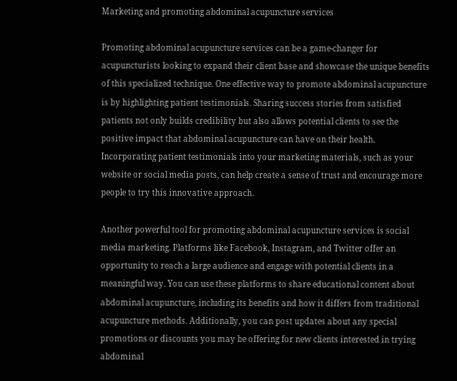Marketing and promoting abdominal acupuncture services

Promoting abdominal acupuncture services can be a game-changer for acupuncturists looking to expand their client base and showcase the unique benefits of this specialized technique. One effective way to promote abdominal acupuncture is by highlighting patient testimonials. Sharing success stories from satisfied patients not only builds credibility but also allows potential clients to see the positive impact that abdominal acupuncture can have on their health. Incorporating patient testimonials into your marketing materials, such as your website or social media posts, can help create a sense of trust and encourage more people to try this innovative approach.

Another powerful tool for promoting abdominal acupuncture services is social media marketing. Platforms like Facebook, Instagram, and Twitter offer an opportunity to reach a large audience and engage with potential clients in a meaningful way. You can use these platforms to share educational content about abdominal acupuncture, including its benefits and how it differs from traditional acupuncture methods. Additionally, you can post updates about any special promotions or discounts you may be offering for new clients interested in trying abdominal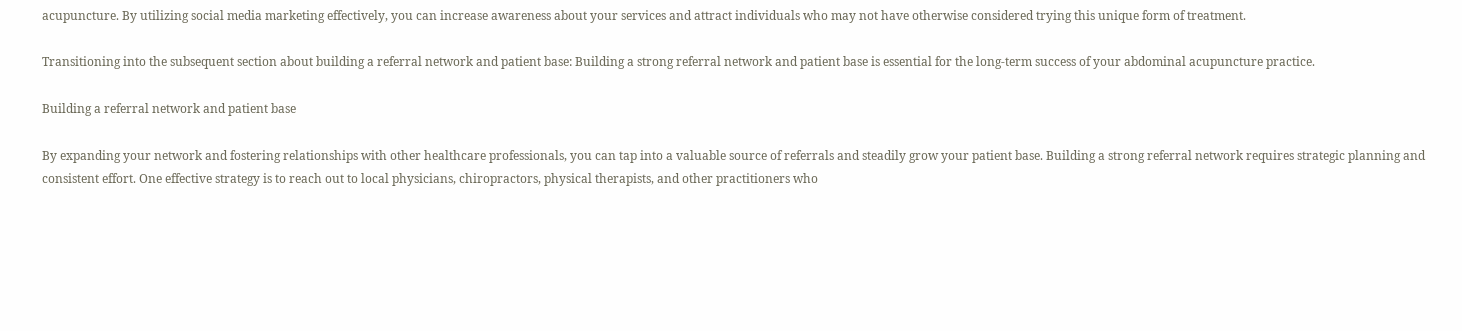acupuncture. By utilizing social media marketing effectively, you can increase awareness about your services and attract individuals who may not have otherwise considered trying this unique form of treatment.

Transitioning into the subsequent section about building a referral network and patient base: Building a strong referral network and patient base is essential for the long-term success of your abdominal acupuncture practice.

Building a referral network and patient base

By expanding your network and fostering relationships with other healthcare professionals, you can tap into a valuable source of referrals and steadily grow your patient base. Building a strong referral network requires strategic planning and consistent effort. One effective strategy is to reach out to local physicians, chiropractors, physical therapists, and other practitioners who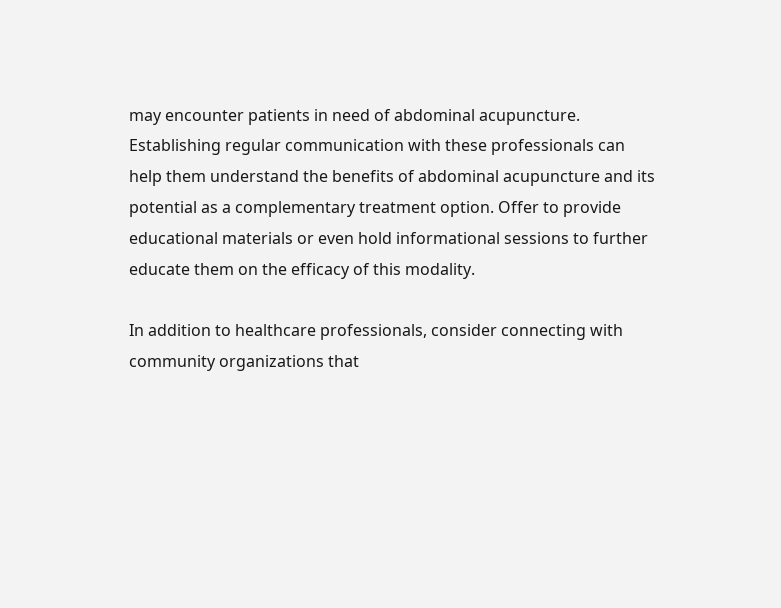may encounter patients in need of abdominal acupuncture. Establishing regular communication with these professionals can help them understand the benefits of abdominal acupuncture and its potential as a complementary treatment option. Offer to provide educational materials or even hold informational sessions to further educate them on the efficacy of this modality.

In addition to healthcare professionals, consider connecting with community organizations that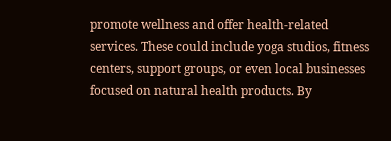promote wellness and offer health-related services. These could include yoga studios, fitness centers, support groups, or even local businesses focused on natural health products. By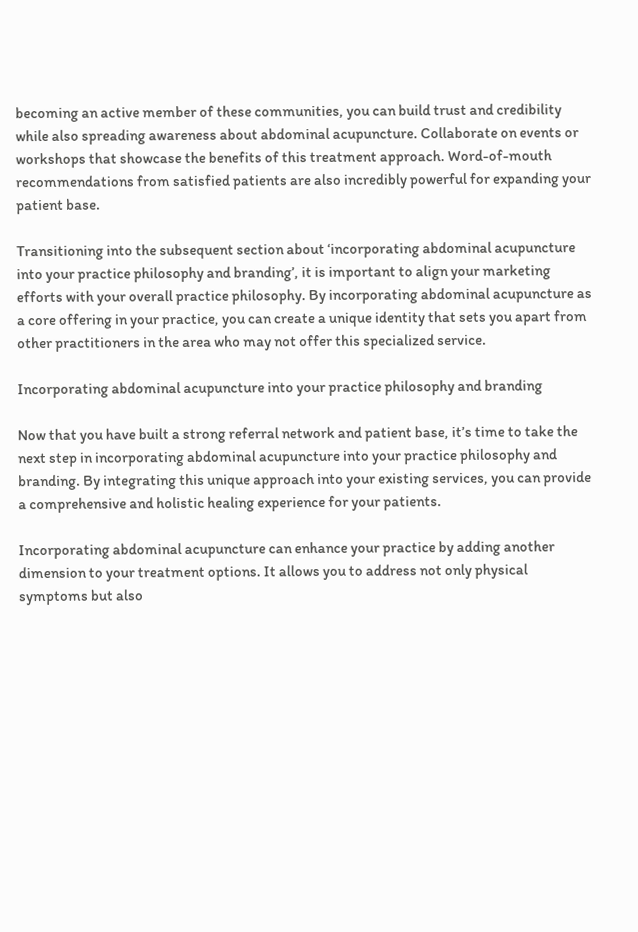becoming an active member of these communities, you can build trust and credibility while also spreading awareness about abdominal acupuncture. Collaborate on events or workshops that showcase the benefits of this treatment approach. Word-of-mouth recommendations from satisfied patients are also incredibly powerful for expanding your patient base.

Transitioning into the subsequent section about ‘incorporating abdominal acupuncture into your practice philosophy and branding’, it is important to align your marketing efforts with your overall practice philosophy. By incorporating abdominal acupuncture as a core offering in your practice, you can create a unique identity that sets you apart from other practitioners in the area who may not offer this specialized service.

Incorporating abdominal acupuncture into your practice philosophy and branding

Now that you have built a strong referral network and patient base, it’s time to take the next step in incorporating abdominal acupuncture into your practice philosophy and branding. By integrating this unique approach into your existing services, you can provide a comprehensive and holistic healing experience for your patients.

Incorporating abdominal acupuncture can enhance your practice by adding another dimension to your treatment options. It allows you to address not only physical symptoms but also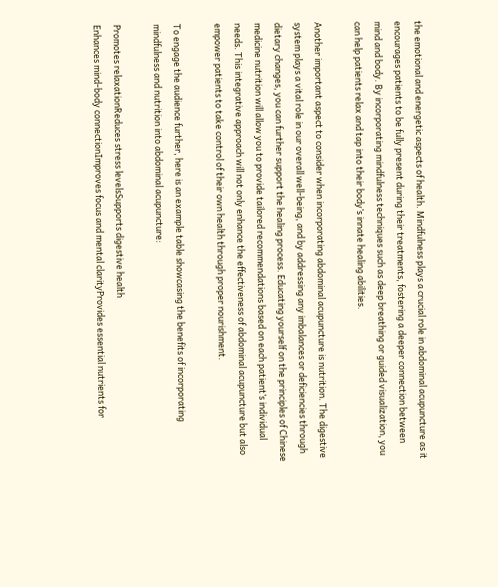the emotional and energetic aspects of health. Mindfulness plays a crucial role in abdominal acupuncture as it encourages patients to be fully present during their treatments, fostering a deeper connection between mind and body. By incorporating mindfulness techniques such as deep breathing or guided visualization, you can help patients relax and tap into their body’s innate healing abilities.

Another important aspect to consider when incorporating abdominal acupuncture is nutrition. The digestive system plays a vital role in our overall well-being, and by addressing any imbalances or deficiencies through dietary changes, you can further support the healing process. Educating yourself on the principles of Chinese medicine nutrition will allow you to provide tailored recommendations based on each patient’s individual needs. This integrative approach will not only enhance the effectiveness of abdominal acupuncture but also empower patients to take control of their own health through proper nourishment.

To engage the audience further, here is an example table showcasing the benefits of incorporating mindfulness and nutrition into abdominal acupuncture:

Promotes relaxationReduces stress levelsSupports digestive health
Enhances mind-body connectionImproves focus and mental clarityProvides essential nutrients for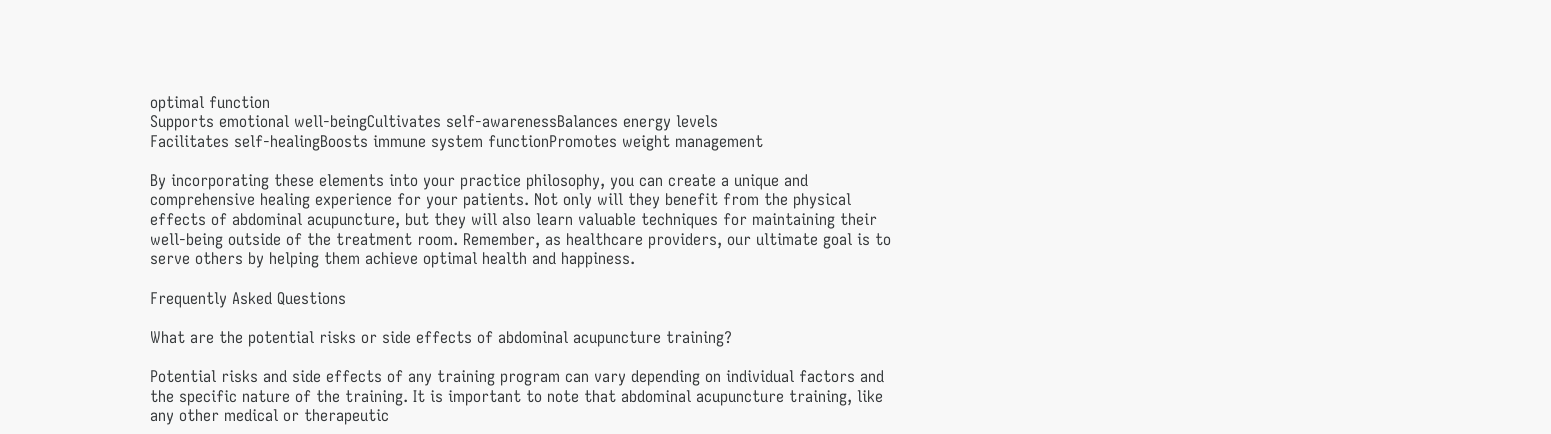optimal function
Supports emotional well-beingCultivates self-awarenessBalances energy levels
Facilitates self-healingBoosts immune system functionPromotes weight management

By incorporating these elements into your practice philosophy, you can create a unique and comprehensive healing experience for your patients. Not only will they benefit from the physical effects of abdominal acupuncture, but they will also learn valuable techniques for maintaining their well-being outside of the treatment room. Remember, as healthcare providers, our ultimate goal is to serve others by helping them achieve optimal health and happiness.

Frequently Asked Questions

What are the potential risks or side effects of abdominal acupuncture training?

Potential risks and side effects of any training program can vary depending on individual factors and the specific nature of the training. It is important to note that abdominal acupuncture training, like any other medical or therapeutic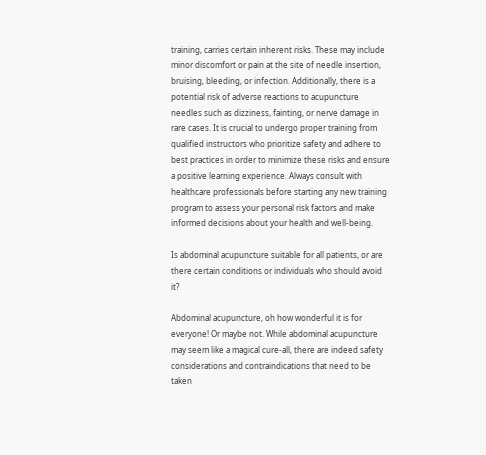training, carries certain inherent risks. These may include minor discomfort or pain at the site of needle insertion, bruising, bleeding, or infection. Additionally, there is a potential risk of adverse reactions to acupuncture needles such as dizziness, fainting, or nerve damage in rare cases. It is crucial to undergo proper training from qualified instructors who prioritize safety and adhere to best practices in order to minimize these risks and ensure a positive learning experience. Always consult with healthcare professionals before starting any new training program to assess your personal risk factors and make informed decisions about your health and well-being.

Is abdominal acupuncture suitable for all patients, or are there certain conditions or individuals who should avoid it?

Abdominal acupuncture, oh how wonderful it is for everyone! Or maybe not. While abdominal acupuncture may seem like a magical cure-all, there are indeed safety considerations and contraindications that need to be taken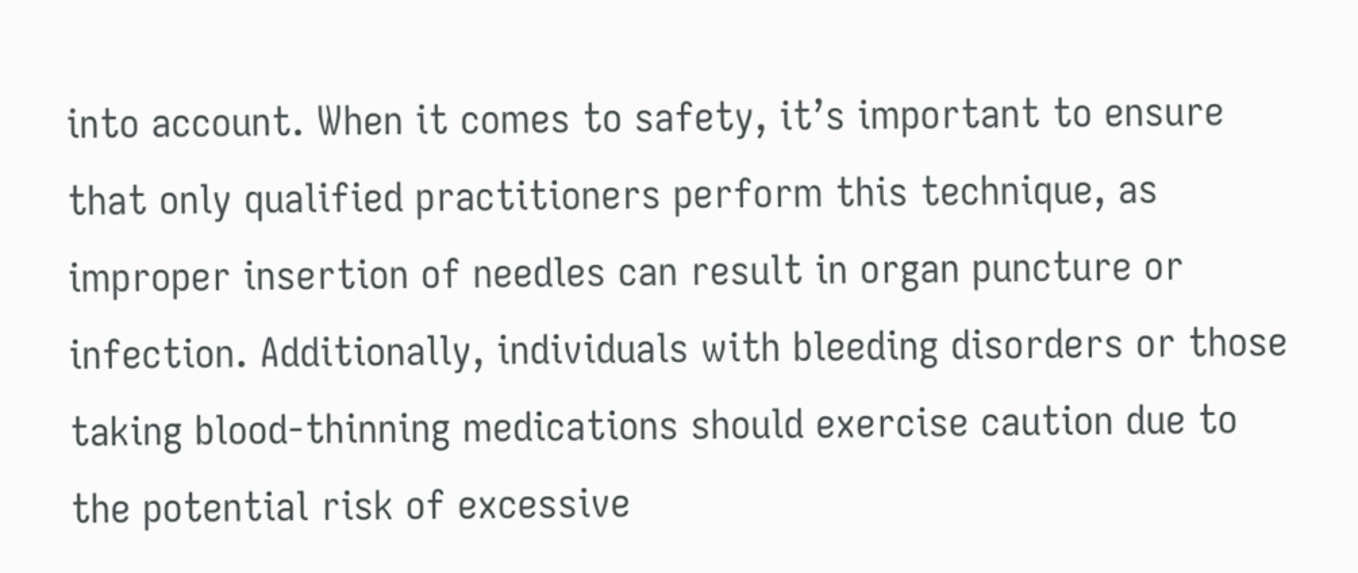into account. When it comes to safety, it’s important to ensure that only qualified practitioners perform this technique, as improper insertion of needles can result in organ puncture or infection. Additionally, individuals with bleeding disorders or those taking blood-thinning medications should exercise caution due to the potential risk of excessive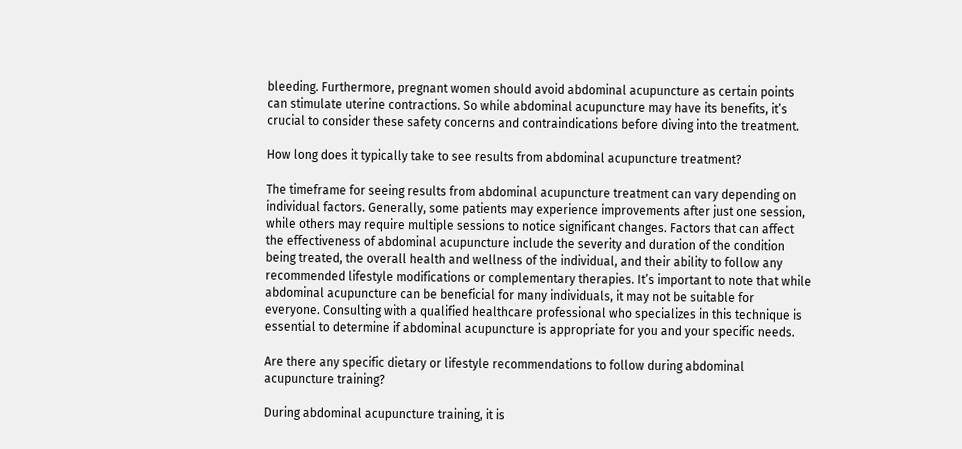bleeding. Furthermore, pregnant women should avoid abdominal acupuncture as certain points can stimulate uterine contractions. So while abdominal acupuncture may have its benefits, it’s crucial to consider these safety concerns and contraindications before diving into the treatment.

How long does it typically take to see results from abdominal acupuncture treatment?

The timeframe for seeing results from abdominal acupuncture treatment can vary depending on individual factors. Generally, some patients may experience improvements after just one session, while others may require multiple sessions to notice significant changes. Factors that can affect the effectiveness of abdominal acupuncture include the severity and duration of the condition being treated, the overall health and wellness of the individual, and their ability to follow any recommended lifestyle modifications or complementary therapies. It’s important to note that while abdominal acupuncture can be beneficial for many individuals, it may not be suitable for everyone. Consulting with a qualified healthcare professional who specializes in this technique is essential to determine if abdominal acupuncture is appropriate for you and your specific needs.

Are there any specific dietary or lifestyle recommendations to follow during abdominal acupuncture training?

During abdominal acupuncture training, it is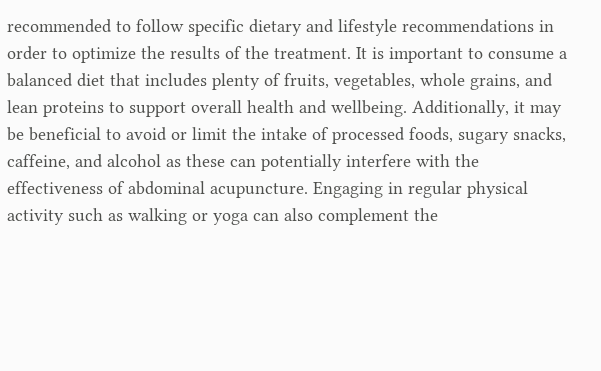recommended to follow specific dietary and lifestyle recommendations in order to optimize the results of the treatment. It is important to consume a balanced diet that includes plenty of fruits, vegetables, whole grains, and lean proteins to support overall health and wellbeing. Additionally, it may be beneficial to avoid or limit the intake of processed foods, sugary snacks, caffeine, and alcohol as these can potentially interfere with the effectiveness of abdominal acupuncture. Engaging in regular physical activity such as walking or yoga can also complement the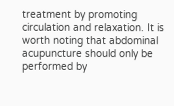treatment by promoting circulation and relaxation. It is worth noting that abdominal acupuncture should only be performed by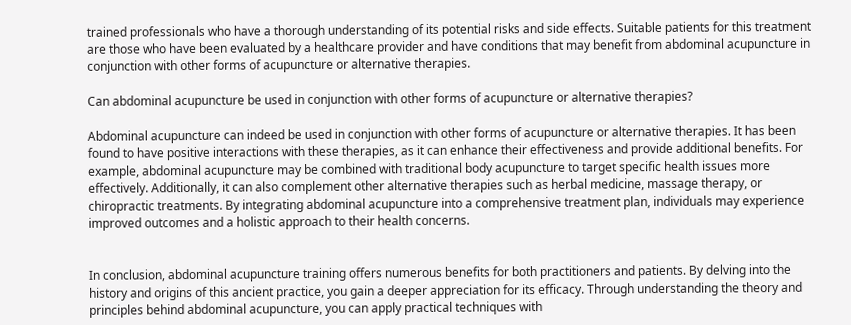trained professionals who have a thorough understanding of its potential risks and side effects. Suitable patients for this treatment are those who have been evaluated by a healthcare provider and have conditions that may benefit from abdominal acupuncture in conjunction with other forms of acupuncture or alternative therapies.

Can abdominal acupuncture be used in conjunction with other forms of acupuncture or alternative therapies?

Abdominal acupuncture can indeed be used in conjunction with other forms of acupuncture or alternative therapies. It has been found to have positive interactions with these therapies, as it can enhance their effectiveness and provide additional benefits. For example, abdominal acupuncture may be combined with traditional body acupuncture to target specific health issues more effectively. Additionally, it can also complement other alternative therapies such as herbal medicine, massage therapy, or chiropractic treatments. By integrating abdominal acupuncture into a comprehensive treatment plan, individuals may experience improved outcomes and a holistic approach to their health concerns.


In conclusion, abdominal acupuncture training offers numerous benefits for both practitioners and patients. By delving into the history and origins of this ancient practice, you gain a deeper appreciation for its efficacy. Through understanding the theory and principles behind abdominal acupuncture, you can apply practical techniques with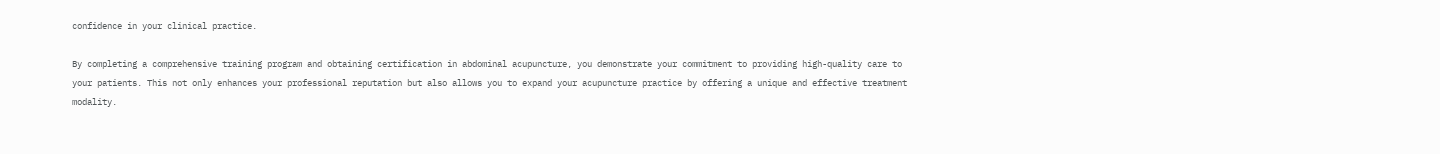confidence in your clinical practice.

By completing a comprehensive training program and obtaining certification in abdominal acupuncture, you demonstrate your commitment to providing high-quality care to your patients. This not only enhances your professional reputation but also allows you to expand your acupuncture practice by offering a unique and effective treatment modality.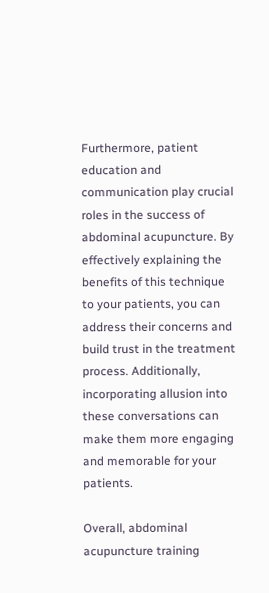Furthermore, patient education and communication play crucial roles in the success of abdominal acupuncture. By effectively explaining the benefits of this technique to your patients, you can address their concerns and build trust in the treatment process. Additionally, incorporating allusion into these conversations can make them more engaging and memorable for your patients.

Overall, abdominal acupuncture training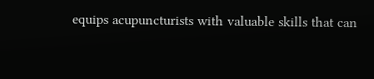equips acupuncturists with valuable skills that can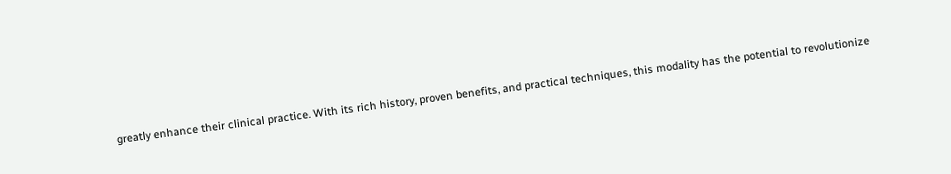greatly enhance their clinical practice. With its rich history, proven benefits, and practical techniques, this modality has the potential to revolutionize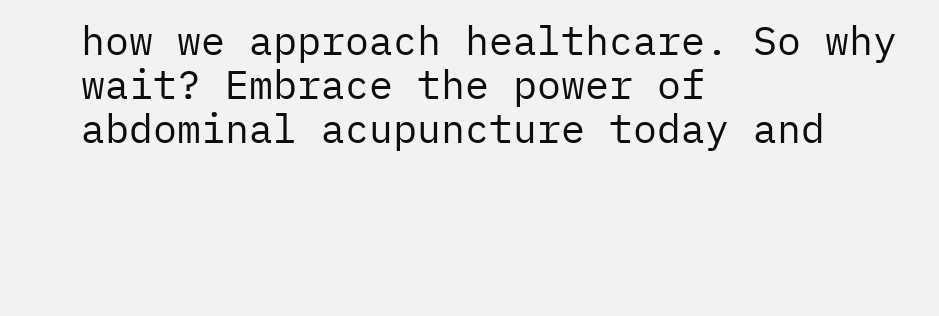how we approach healthcare. So why wait? Embrace the power of abdominal acupuncture today and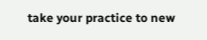take your practice to new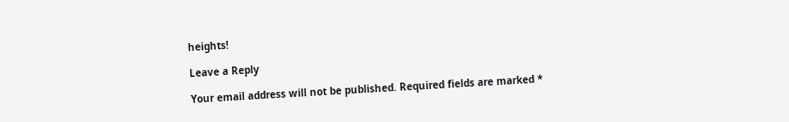heights!

Leave a Reply

Your email address will not be published. Required fields are marked *